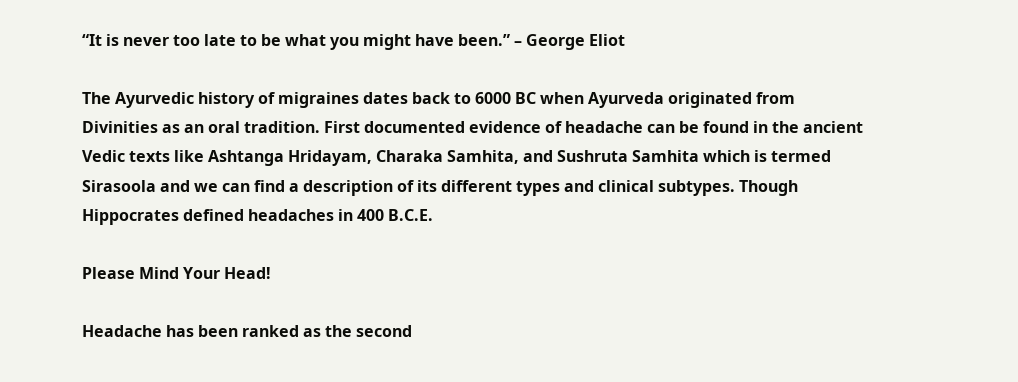“It is never too late to be what you might have been.” – George Eliot

The Ayurvedic history of migraines dates back to 6000 BC when Ayurveda originated from Divinities as an oral tradition. First documented evidence of headache can be found in the ancient Vedic texts like Ashtanga Hridayam, Charaka Samhita, and Sushruta Samhita which is termed Sirasoola and we can find a description of its different types and clinical subtypes. Though Hippocrates defined headaches in 400 B.C.E.

Please Mind Your Head!

Headache has been ranked as the second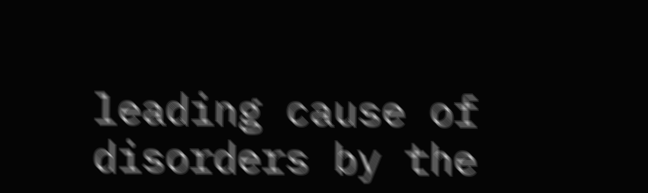leading cause of disorders by the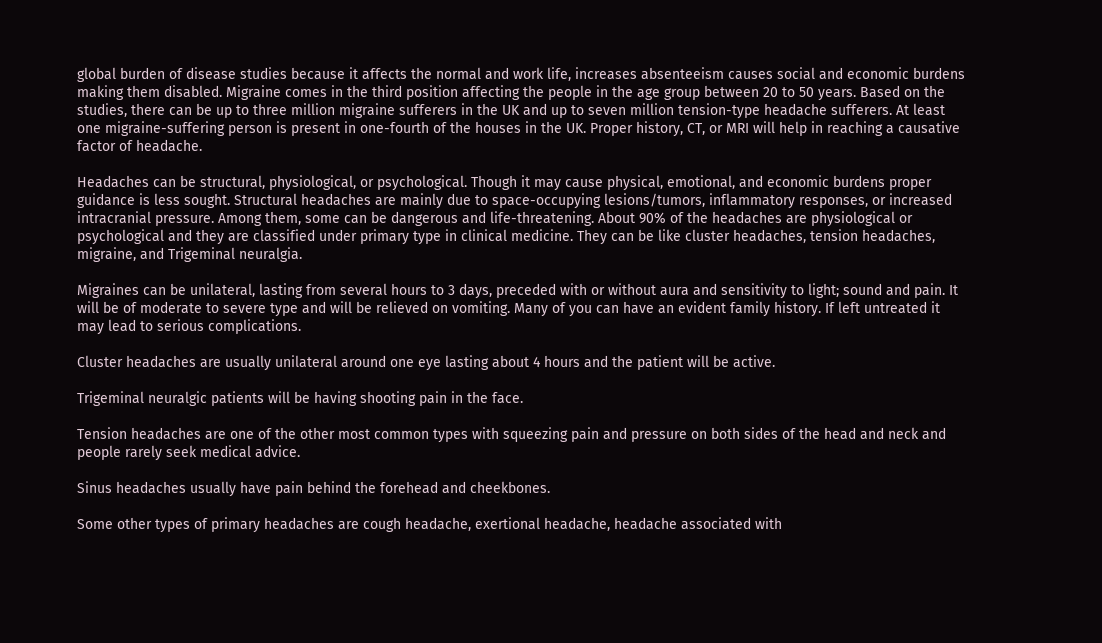global burden of disease studies because it affects the normal and work life, increases absenteeism causes social and economic burdens making them disabled. Migraine comes in the third position affecting the people in the age group between 20 to 50 years. Based on the studies, there can be up to three million migraine sufferers in the UK and up to seven million tension-type headache sufferers. At least one migraine-suffering person is present in one-fourth of the houses in the UK. Proper history, CT, or MRI will help in reaching a causative factor of headache.

Headaches can be structural, physiological, or psychological. Though it may cause physical, emotional, and economic burdens proper guidance is less sought. Structural headaches are mainly due to space-occupying lesions/tumors, inflammatory responses, or increased intracranial pressure. Among them, some can be dangerous and life-threatening. About 90% of the headaches are physiological or psychological and they are classified under primary type in clinical medicine. They can be like cluster headaches, tension headaches, migraine, and Trigeminal neuralgia.

Migraines can be unilateral, lasting from several hours to 3 days, preceded with or without aura and sensitivity to light; sound and pain. It will be of moderate to severe type and will be relieved on vomiting. Many of you can have an evident family history. If left untreated it may lead to serious complications.

Cluster headaches are usually unilateral around one eye lasting about 4 hours and the patient will be active.

Trigeminal neuralgic patients will be having shooting pain in the face.

Tension headaches are one of the other most common types with squeezing pain and pressure on both sides of the head and neck and people rarely seek medical advice.

Sinus headaches usually have pain behind the forehead and cheekbones.

Some other types of primary headaches are cough headache, exertional headache, headache associated with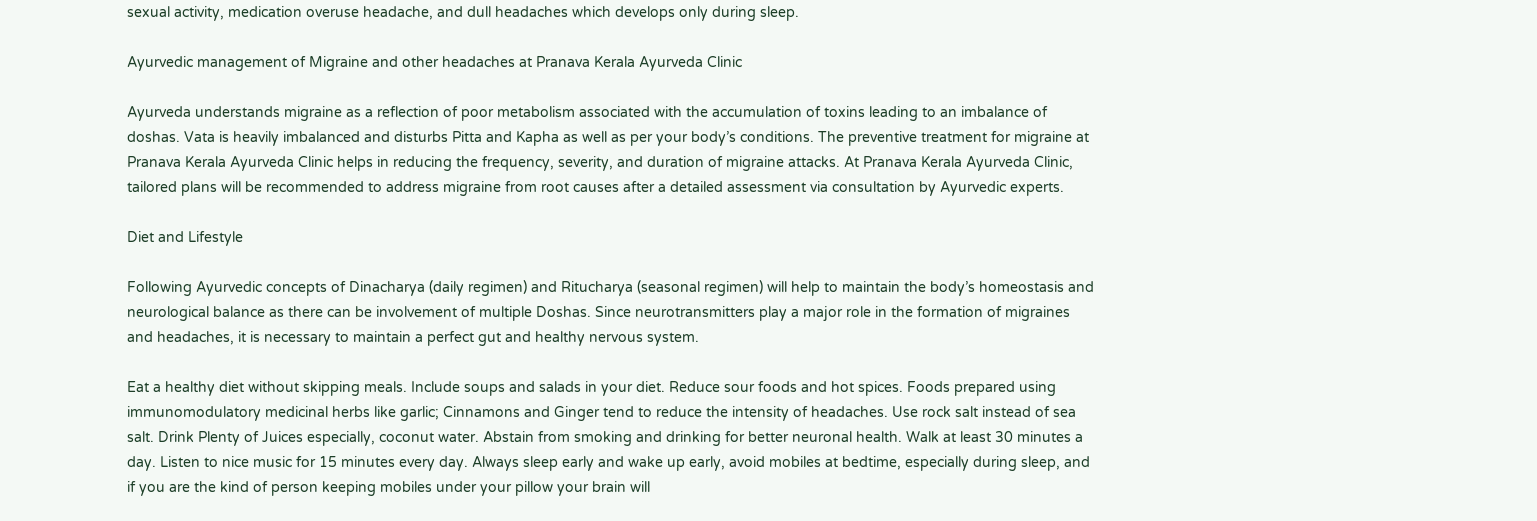sexual activity, medication overuse headache, and dull headaches which develops only during sleep.

Ayurvedic management of Migraine and other headaches at Pranava Kerala Ayurveda Clinic

Ayurveda understands migraine as a reflection of poor metabolism associated with the accumulation of toxins leading to an imbalance of doshas. Vata is heavily imbalanced and disturbs Pitta and Kapha as well as per your body’s conditions. The preventive treatment for migraine at Pranava Kerala Ayurveda Clinic helps in reducing the frequency, severity, and duration of migraine attacks. At Pranava Kerala Ayurveda Clinic, tailored plans will be recommended to address migraine from root causes after a detailed assessment via consultation by Ayurvedic experts.

Diet and Lifestyle

Following Ayurvedic concepts of Dinacharya (daily regimen) and Ritucharya (seasonal regimen) will help to maintain the body’s homeostasis and neurological balance as there can be involvement of multiple Doshas. Since neurotransmitters play a major role in the formation of migraines and headaches, it is necessary to maintain a perfect gut and healthy nervous system.

Eat a healthy diet without skipping meals. Include soups and salads in your diet. Reduce sour foods and hot spices. Foods prepared using immunomodulatory medicinal herbs like garlic; Cinnamons and Ginger tend to reduce the intensity of headaches. Use rock salt instead of sea salt. Drink Plenty of Juices especially, coconut water. Abstain from smoking and drinking for better neuronal health. Walk at least 30 minutes a day. Listen to nice music for 15 minutes every day. Always sleep early and wake up early, avoid mobiles at bedtime, especially during sleep, and if you are the kind of person keeping mobiles under your pillow your brain will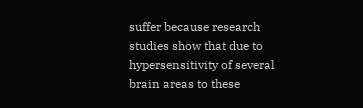suffer because research studies show that due to hypersensitivity of several brain areas to these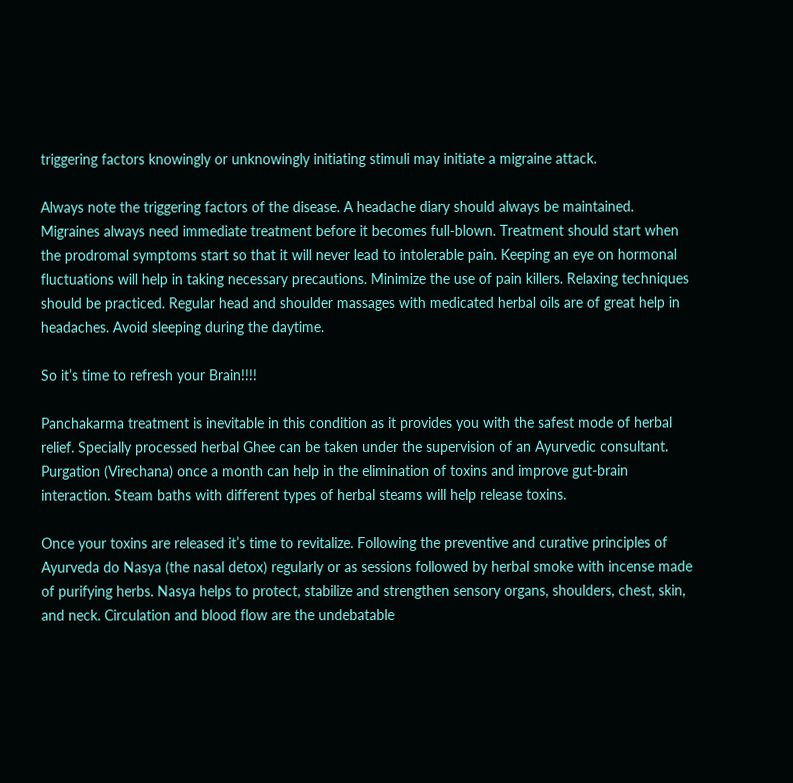triggering factors knowingly or unknowingly initiating stimuli may initiate a migraine attack.

Always note the triggering factors of the disease. A headache diary should always be maintained. Migraines always need immediate treatment before it becomes full-blown. Treatment should start when the prodromal symptoms start so that it will never lead to intolerable pain. Keeping an eye on hormonal fluctuations will help in taking necessary precautions. Minimize the use of pain killers. Relaxing techniques should be practiced. Regular head and shoulder massages with medicated herbal oils are of great help in headaches. Avoid sleeping during the daytime.

So it’s time to refresh your Brain!!!!

Panchakarma treatment is inevitable in this condition as it provides you with the safest mode of herbal relief. Specially processed herbal Ghee can be taken under the supervision of an Ayurvedic consultant. Purgation (Virechana) once a month can help in the elimination of toxins and improve gut-brain interaction. Steam baths with different types of herbal steams will help release toxins.

Once your toxins are released it’s time to revitalize. Following the preventive and curative principles of Ayurveda do Nasya (the nasal detox) regularly or as sessions followed by herbal smoke with incense made of purifying herbs. Nasya helps to protect, stabilize and strengthen sensory organs, shoulders, chest, skin, and neck. Circulation and blood flow are the undebatable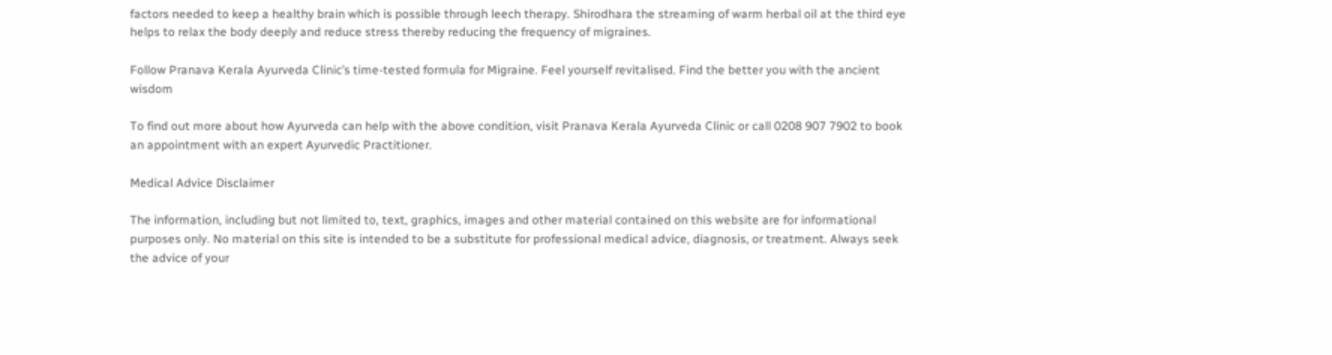factors needed to keep a healthy brain which is possible through leech therapy. Shirodhara the streaming of warm herbal oil at the third eye helps to relax the body deeply and reduce stress thereby reducing the frequency of migraines.

Follow Pranava Kerala Ayurveda Clinic’s time-tested formula for Migraine. Feel yourself revitalised. Find the better you with the ancient wisdom

To find out more about how Ayurveda can help with the above condition, visit Pranava Kerala Ayurveda Clinic or call 0208 907 7902 to book an appointment with an expert Ayurvedic Practitioner.

Medical Advice Disclaimer

The information, including but not limited to, text, graphics, images and other material contained on this website are for informational purposes only. No material on this site is intended to be a substitute for professional medical advice, diagnosis, or treatment. Always seek the advice of your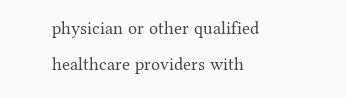physician or other qualified healthcare providers with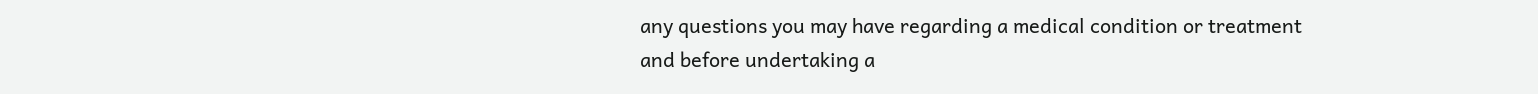any questions you may have regarding a medical condition or treatment and before undertaking a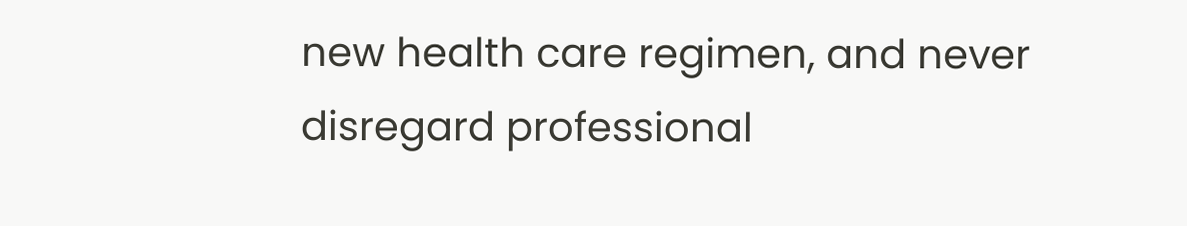new health care regimen, and never disregard professional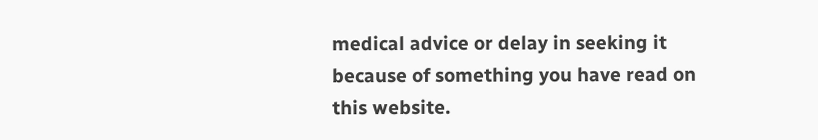medical advice or delay in seeking it because of something you have read on this website.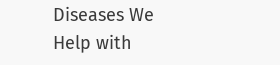Diseases We Help with